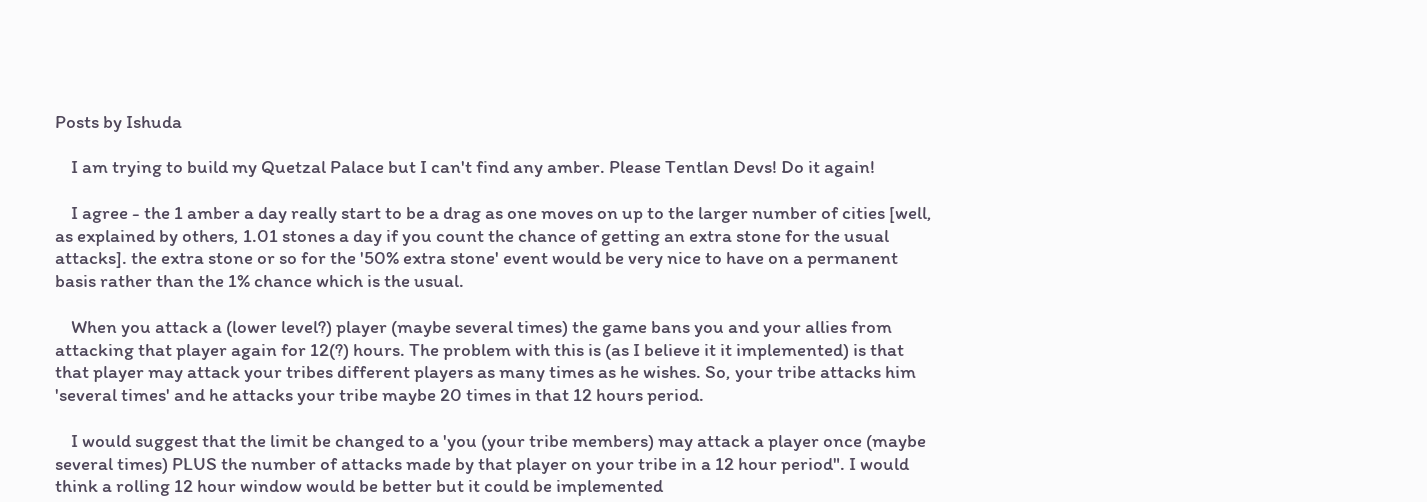Posts by Ishuda

    I am trying to build my Quetzal Palace but I can't find any amber. Please Tentlan Devs! Do it again!

    I agree - the 1 amber a day really start to be a drag as one moves on up to the larger number of cities [well, as explained by others, 1.01 stones a day if you count the chance of getting an extra stone for the usual attacks]. the extra stone or so for the '50% extra stone' event would be very nice to have on a permanent basis rather than the 1% chance which is the usual.

    When you attack a (lower level?) player (maybe several times) the game bans you and your allies from attacking that player again for 12(?) hours. The problem with this is (as I believe it it implemented) is that that player may attack your tribes different players as many times as he wishes. So, your tribe attacks him 'several times' and he attacks your tribe maybe 20 times in that 12 hours period.

    I would suggest that the limit be changed to a 'you (your tribe members) may attack a player once (maybe several times) PLUS the number of attacks made by that player on your tribe in a 12 hour period". I would think a rolling 12 hour window would be better but it could be implemented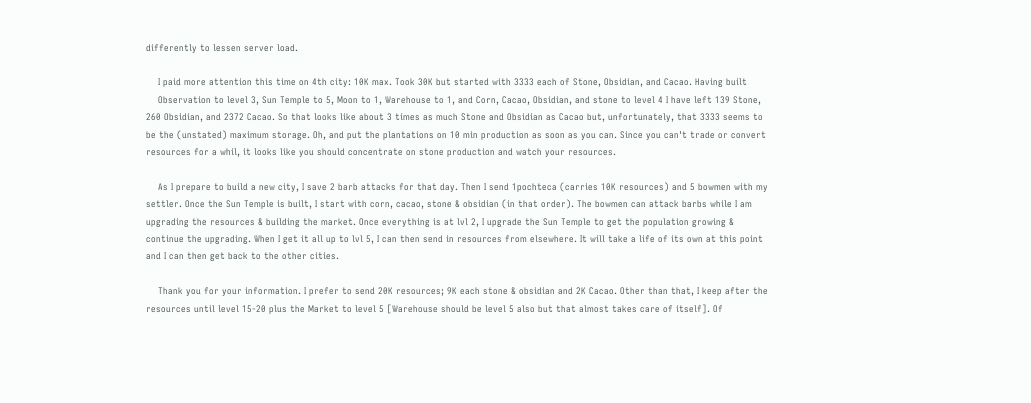differently to lessen server load.

    I paid more attention this time on 4th city: 10K max. Took 30K but started with 3333 each of Stone, Obsidian, and Cacao. Having built
    Observation to level 3, Sun Temple to 5, Moon to 1, Warehouse to 1, and Corn, Cacao, Obsidian, and stone to level 4 I have left 139 Stone, 260 Obsidian, and 2372 Cacao. So that looks like about 3 times as much Stone and Obsidian as Cacao but, unfortunately, that 3333 seems to be the (unstated) maximum storage. Oh, and put the plantations on 10 min production as soon as you can. Since you can't trade or convert resources for a whil, it looks like you should concentrate on stone production and watch your resources.

    As I prepare to build a new city, I save 2 barb attacks for that day. Then I send 1pochteca (carries 10K resources) and 5 bowmen with my settler. Once the Sun Temple is built, I start with corn, cacao, stone & obsidian (in that order). The bowmen can attack barbs while I am upgrading the resources & building the market. Once everything is at lvl 2, I upgrade the Sun Temple to get the population growing & continue the upgrading. When I get it all up to lvl 5, I can then send in resources from elsewhere. It will take a life of its own at this point and I can then get back to the other cities.

    Thank you for your information. I prefer to send 20K resources; 9K each stone & obsidian and 2K Cacao. Other than that, I keep after the resources until level 15-20 plus the Market to level 5 [Warehouse should be level 5 also but that almost takes care of itself]. Of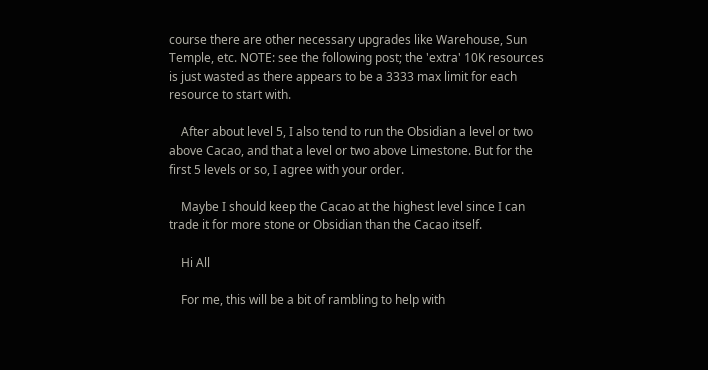course there are other necessary upgrades like Warehouse, Sun Temple, etc. NOTE: see the following post; the 'extra' 10K resources is just wasted as there appears to be a 3333 max limit for each resource to start with.

    After about level 5, I also tend to run the Obsidian a level or two above Cacao, and that a level or two above Limestone. But for the first 5 levels or so, I agree with your order.

    Maybe I should keep the Cacao at the highest level since I can trade it for more stone or Obsidian than the Cacao itself.

    Hi All

    For me, this will be a bit of rambling to help with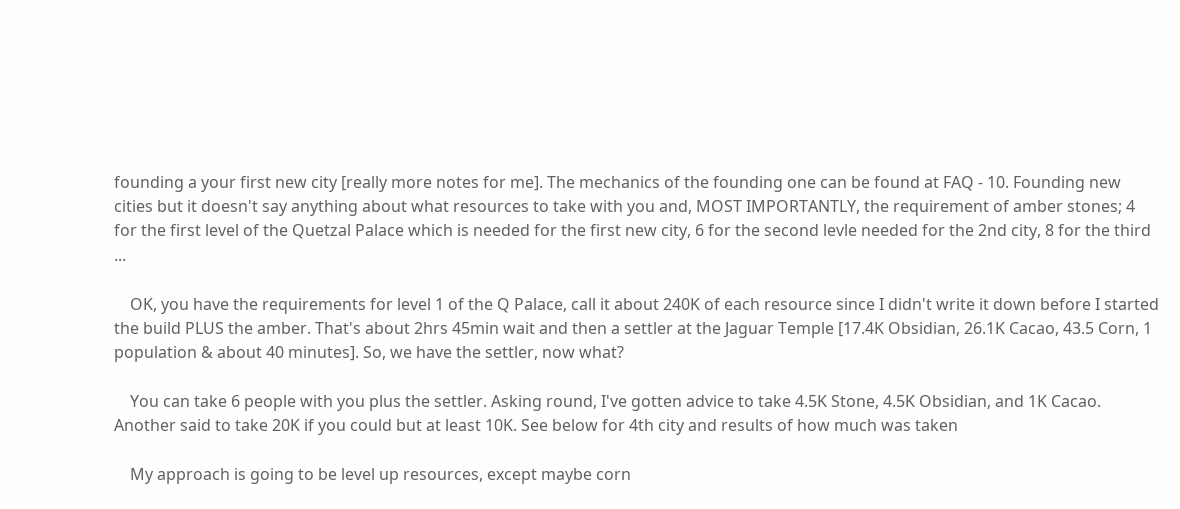founding a your first new city [really more notes for me]. The mechanics of the founding one can be found at FAQ - 10. Founding new cities but it doesn't say anything about what resources to take with you and, MOST IMPORTANTLY, the requirement of amber stones; 4 for the first level of the Quetzal Palace which is needed for the first new city, 6 for the second levle needed for the 2nd city, 8 for the third ...

    OK, you have the requirements for level 1 of the Q Palace, call it about 240K of each resource since I didn't write it down before I started the build PLUS the amber. That's about 2hrs 45min wait and then a settler at the Jaguar Temple [17.4K Obsidian, 26.1K Cacao, 43.5 Corn, 1 population & about 40 minutes]. So, we have the settler, now what?

    You can take 6 people with you plus the settler. Asking round, I've gotten advice to take 4.5K Stone, 4.5K Obsidian, and 1K Cacao. Another said to take 20K if you could but at least 10K. See below for 4th city and results of how much was taken

    My approach is going to be level up resources, except maybe corn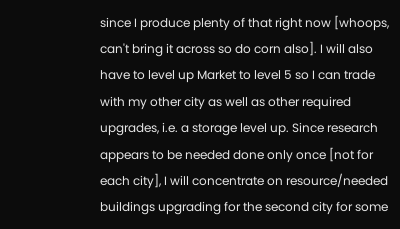since I produce plenty of that right now [whoops, can't bring it across so do corn also]. I will also have to level up Market to level 5 so I can trade with my other city as well as other required upgrades, i.e. a storage level up. Since research appears to be needed done only once [not for each city], I will concentrate on resource/needed buildings upgrading for the second city for some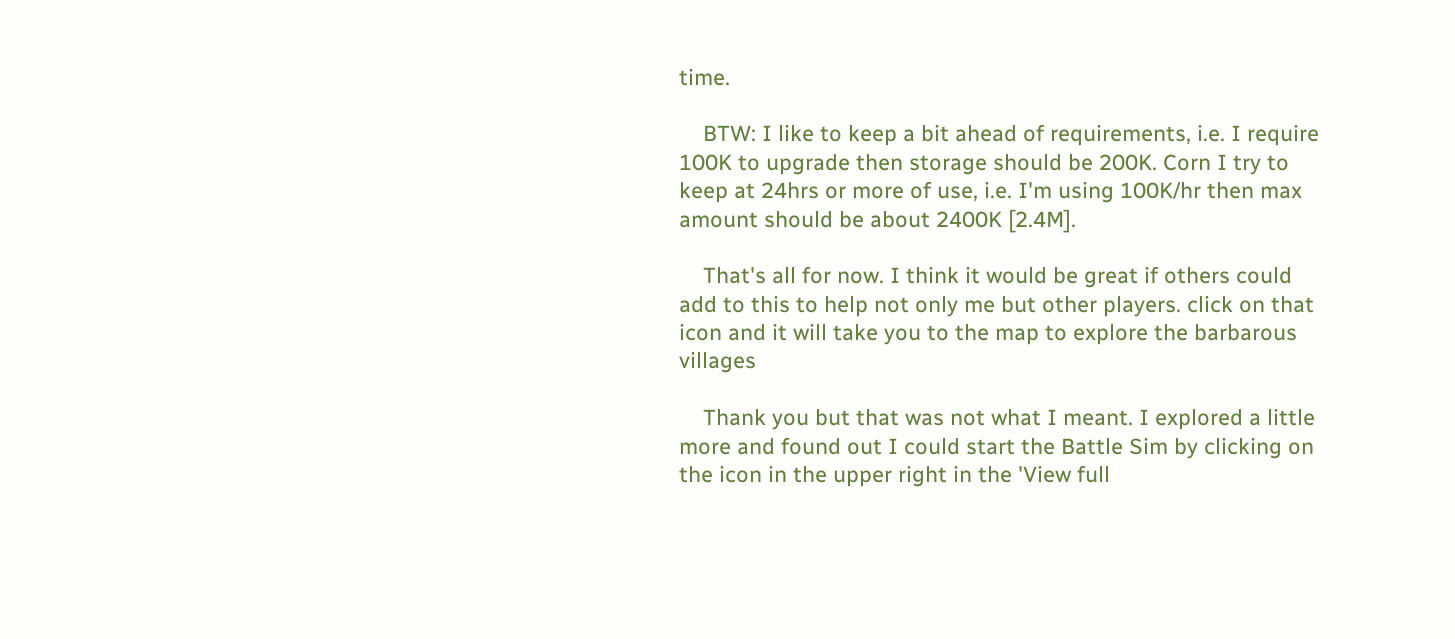time.

    BTW: I like to keep a bit ahead of requirements, i.e. I require 100K to upgrade then storage should be 200K. Corn I try to keep at 24hrs or more of use, i.e. I'm using 100K/hr then max amount should be about 2400K [2.4M].

    That's all for now. I think it would be great if others could add to this to help not only me but other players. click on that icon and it will take you to the map to explore the barbarous villages

    Thank you but that was not what I meant. I explored a little more and found out I could start the Battle Sim by clicking on the icon in the upper right in the 'View full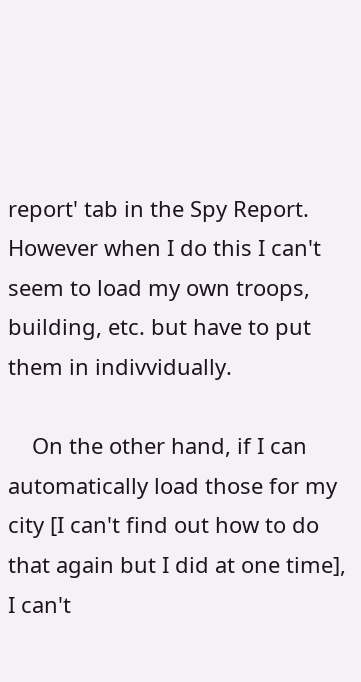report' tab in the Spy Report. However when I do this I can't seem to load my own troops, building, etc. but have to put them in indivvidually.

    On the other hand, if I can automatically load those for my city [I can't find out how to do that again but I did at one time], I can't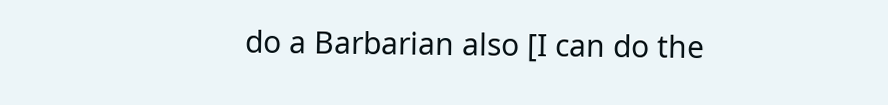do a Barbarian also [I can do the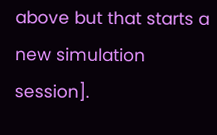above but that starts a new simulation session].